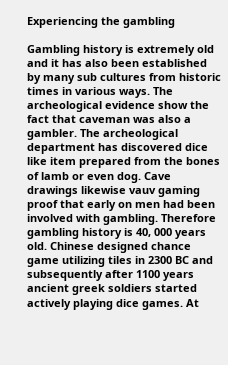Experiencing the gambling

Gambling history is extremely old and it has also been established by many sub cultures from historic times in various ways. The archeological evidence show the fact that caveman was also a gambler. The archeological department has discovered dice like item prepared from the bones of lamb or even dog. Cave drawings likewise vauv gaming proof that early on men had been involved with gambling. Therefore gambling history is 40, 000 years old. Chinese designed chance game utilizing tiles in 2300 BC and subsequently after 1100 years ancient greek soldiers started actively playing dice games. At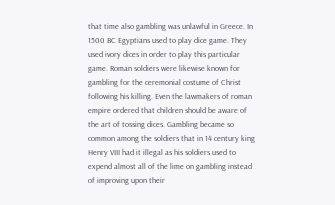that time also gambling was unlawful in Greece. In 1500 BC Egyptians used to play dice game. They used ivory dices in order to play this particular game. Roman soldiers were likewise known for gambling for the ceremonial costume of Christ following his killing. Even the lawmakers of roman empire ordered that children should be aware of the art of tossing dices. Gambling became so common among the soldiers that in 14 century king Henry VIII had it illegal as his soldiers used to expend almost all of the lime on gambling instead of improving upon their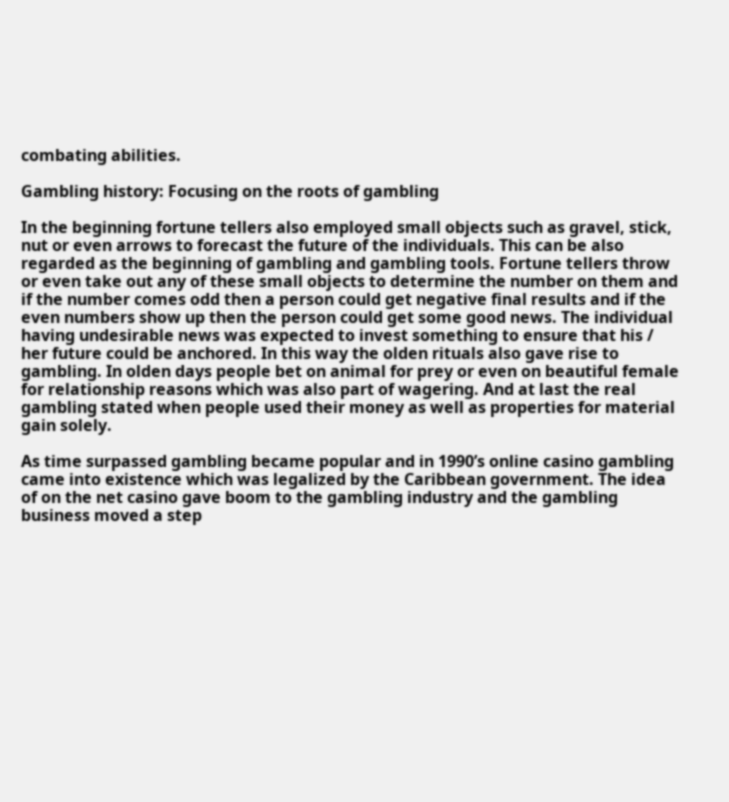combating abilities.

Gambling history: Focusing on the roots of gambling

In the beginning fortune tellers also employed small objects such as gravel, stick, nut or even arrows to forecast the future of the individuals. This can be also regarded as the beginning of gambling and gambling tools. Fortune tellers throw or even take out any of these small objects to determine the number on them and if the number comes odd then a person could get negative final results and if the even numbers show up then the person could get some good news. The individual having undesirable news was expected to invest something to ensure that his / her future could be anchored. In this way the olden rituals also gave rise to gambling. In olden days people bet on animal for prey or even on beautiful female for relationship reasons which was also part of wagering. And at last the real gambling stated when people used their money as well as properties for material gain solely.

As time surpassed gambling became popular and in 1990’s online casino gambling came into existence which was legalized by the Caribbean government. The idea of on the net casino gave boom to the gambling industry and the gambling business moved a step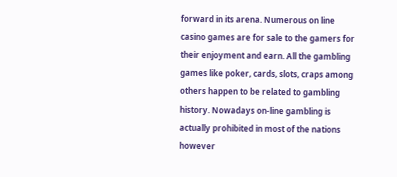forward in its arena. Numerous on line casino games are for sale to the gamers for their enjoyment and earn. All the gambling games like poker, cards, slots, craps among others happen to be related to gambling history. Nowadays on-line gambling is actually prohibited in most of the nations however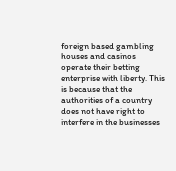foreign based gambling houses and casinos operate their betting enterprise with liberty. This is because that the authorities of a country does not have right to interfere in the businesses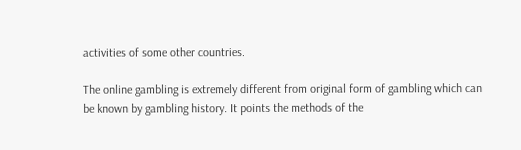activities of some other countries.

The online gambling is extremely different from original form of gambling which can be known by gambling history. It points the methods of the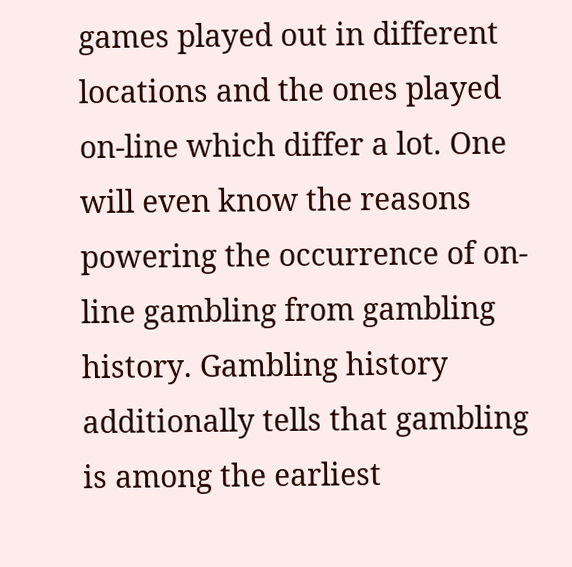games played out in different locations and the ones played on-line which differ a lot. One will even know the reasons powering the occurrence of on-line gambling from gambling history. Gambling history additionally tells that gambling is among the earliest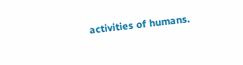activities of humans.